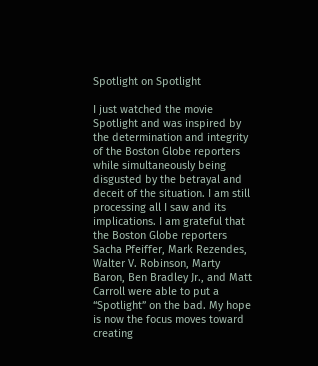Spotlight on Spotlight

I just watched the movie Spotlight and was inspired by the determination and integrity of the Boston Globe reporters while simultaneously being disgusted by the betrayal and deceit of the situation. I am still processing all I saw and its implications. I am grateful that the Boston Globe reporters Sacha Pfeiffer, Mark Rezendes, Walter V. Robinson, Marty Baron, Ben Bradley Jr., and Matt Carroll were able to put a “Spotlight” on the bad. My hope is now the focus moves toward creating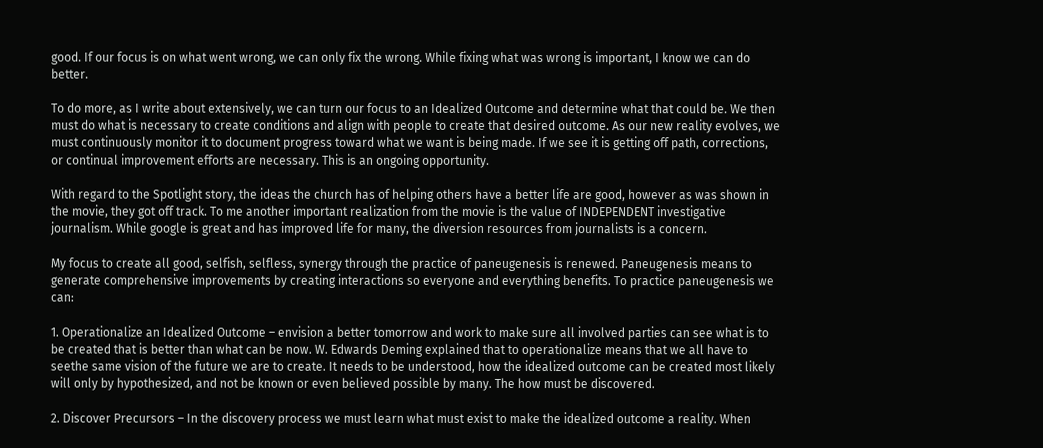good. If our focus is on what went wrong, we can only fix the wrong. While fixing what was wrong is important, I know we can do better.

To do more, as I write about extensively, we can turn our focus to an Idealized Outcome and determine what that could be. We then must do what is necessary to create conditions and align with people to create that desired outcome. As our new reality evolves, we must continuously monitor it to document progress toward what we want is being made. If we see it is getting off path, corrections, or continual improvement efforts are necessary. This is an ongoing opportunity.

With regard to the Spotlight story, the ideas the church has of helping others have a better life are good, however as was shown in the movie, they got off track. To me another important realization from the movie is the value of INDEPENDENT investigative journalism. While google is great and has improved life for many, the diversion resources from journalists is a concern.

My focus to create all good, selfish, selfless, synergy through the practice of paneugenesis is renewed. Paneugenesis means to generate comprehensive improvements by creating interactions so everyone and everything benefits. To practice paneugenesis we can:

1. Operationalize an Idealized Outcome – envision a better tomorrow and work to make sure all involved parties can see what is to be created that is better than what can be now. W. Edwards Deming explained that to operationalize means that we all have to seethe same vision of the future we are to create. It needs to be understood, how the idealized outcome can be created most likely will only by hypothesized, and not be known or even believed possible by many. The how must be discovered.

2. Discover Precursors – In the discovery process we must learn what must exist to make the idealized outcome a reality. When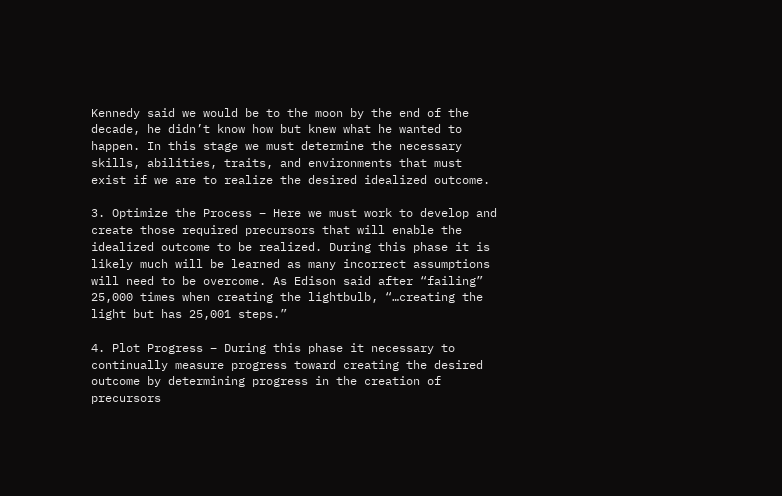Kennedy said we would be to the moon by the end of the decade, he didn’t know how but knew what he wanted to happen. In this stage we must determine the necessary skills, abilities, traits, and environments that must exist if we are to realize the desired idealized outcome.

3. Optimize the Process – Here we must work to develop and create those required precursors that will enable the idealized outcome to be realized. During this phase it is likely much will be learned as many incorrect assumptions will need to be overcome. As Edison said after “failing” 25,000 times when creating the lightbulb, “…creating the light but has 25,001 steps.”

4. Plot Progress – During this phase it necessary to continually measure progress toward creating the desired outcome by determining progress in the creation of precursors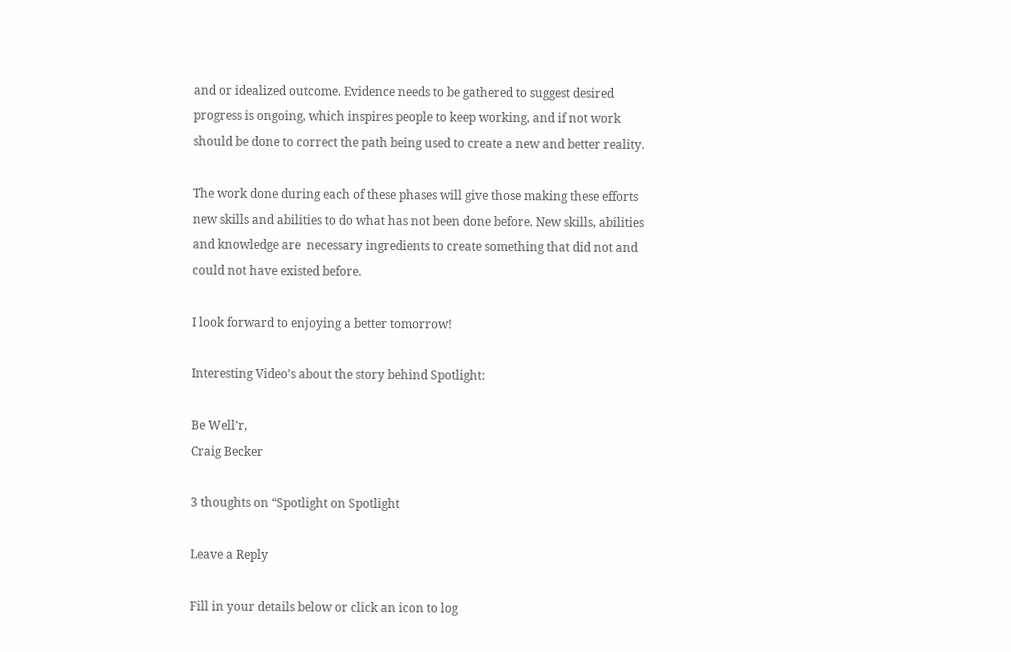and or idealized outcome. Evidence needs to be gathered to suggest desired progress is ongoing, which inspires people to keep working, and if not work should be done to correct the path being used to create a new and better reality.

The work done during each of these phases will give those making these efforts new skills and abilities to do what has not been done before. New skills, abilities and knowledge are  necessary ingredients to create something that did not and could not have existed before.

I look forward to enjoying a better tomorrow!

Interesting Video’s about the story behind Spotlight:

Be Well’r,
Craig Becker

3 thoughts on “Spotlight on Spotlight

Leave a Reply

Fill in your details below or click an icon to log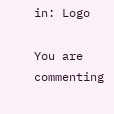in: Logo

You are commenting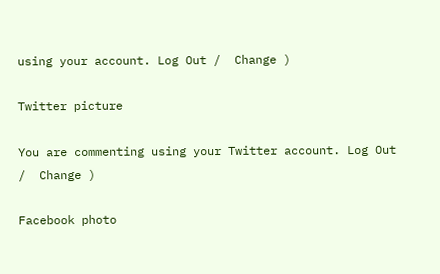using your account. Log Out /  Change )

Twitter picture

You are commenting using your Twitter account. Log Out /  Change )

Facebook photo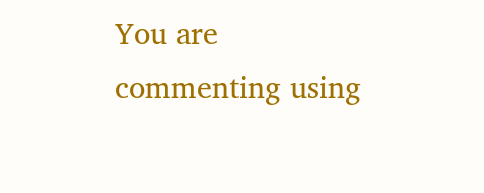You are commenting using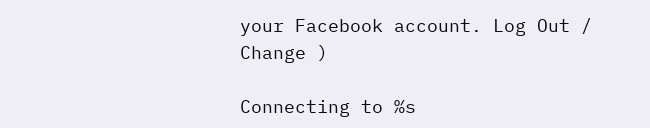your Facebook account. Log Out /  Change )

Connecting to %s